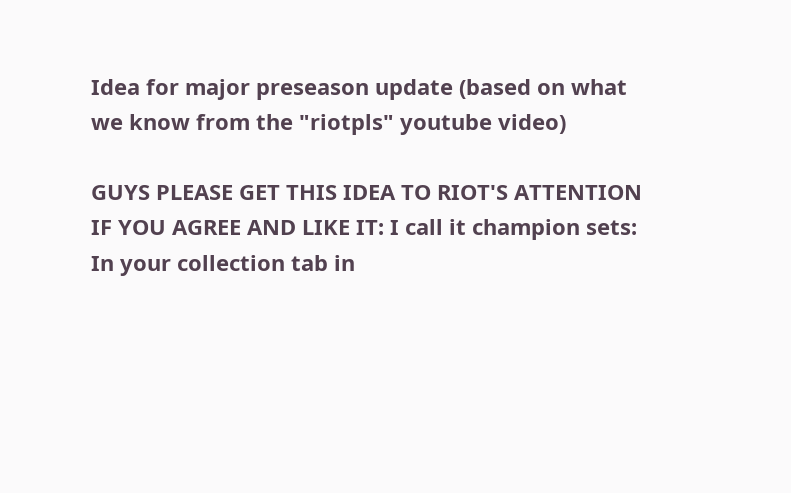Idea for major preseason update (based on what we know from the "riotpls" youtube video)

GUYS PLEASE GET THIS IDEA TO RIOT'S ATTENTION IF YOU AGREE AND LIKE IT: I call it champion sets: In your collection tab in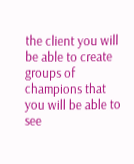the client you will be able to create groups of champions that you will be able to see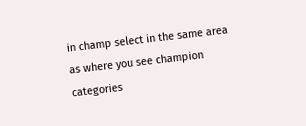in champ select in the same area as where you see champion categories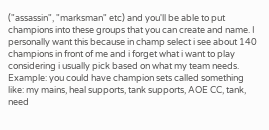("assassin", "marksman" etc) and you'll be able to put champions into these groups that you can create and name. I personally want this because in champ select i see about 140 champions in front of me and i forget what i want to play considering i usually pick based on what my team needs. Example: you could have champion sets called something like: my mains, heal supports, tank supports, AOE CC, tank, need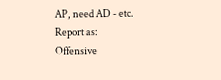AP, need AD - etc.
Report as:
Offensive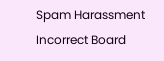Spam Harassment Incorrect Board